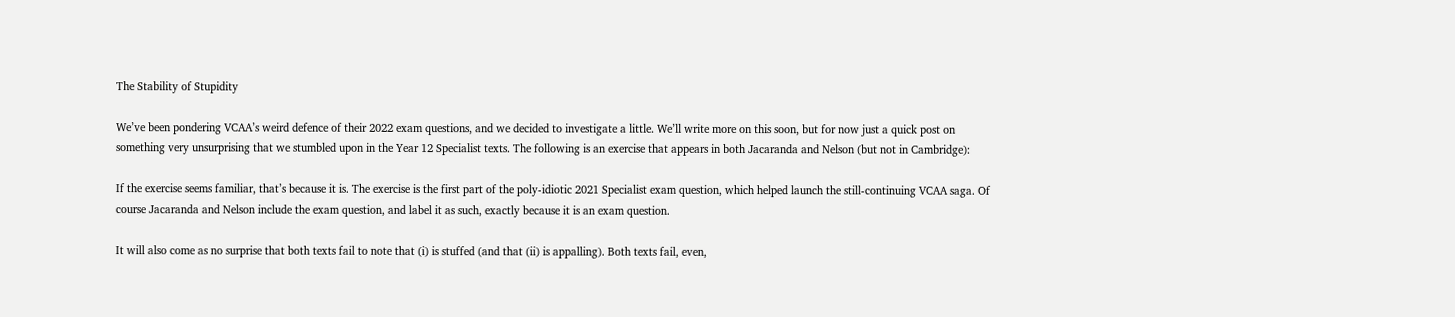The Stability of Stupidity

We’ve been pondering VCAA’s weird defence of their 2022 exam questions, and we decided to investigate a little. We’ll write more on this soon, but for now just a quick post on something very unsurprising that we stumbled upon in the Year 12 Specialist texts. The following is an exercise that appears in both Jacaranda and Nelson (but not in Cambridge):

If the exercise seems familiar, that’s because it is. The exercise is the first part of the poly-idiotic 2021 Specialist exam question, which helped launch the still-continuing VCAA saga. Of course Jacaranda and Nelson include the exam question, and label it as such, exactly because it is an exam question.

It will also come as no surprise that both texts fail to note that (i) is stuffed (and that (ii) is appalling). Both texts fail, even,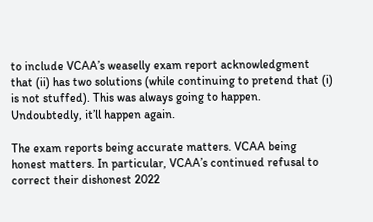to include VCAA’s weaselly exam report acknowledgment that (ii) has two solutions (while continuing to pretend that (i) is not stuffed). This was always going to happen. Undoubtedly, it’ll happen again.

The exam reports being accurate matters. VCAA being honest matters. In particular, VCAA’s continued refusal to correct their dishonest 2022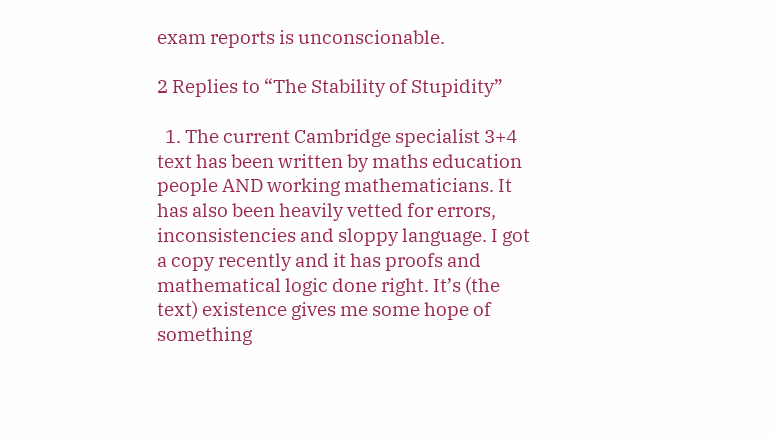exam reports is unconscionable.

2 Replies to “The Stability of Stupidity”

  1. The current Cambridge specialist 3+4 text has been written by maths education people AND working mathematicians. It has also been heavily vetted for errors, inconsistencies and sloppy language. I got a copy recently and it has proofs and mathematical logic done right. It’s (the text) existence gives me some hope of something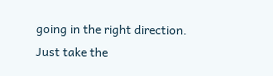going in the right direction. Just take the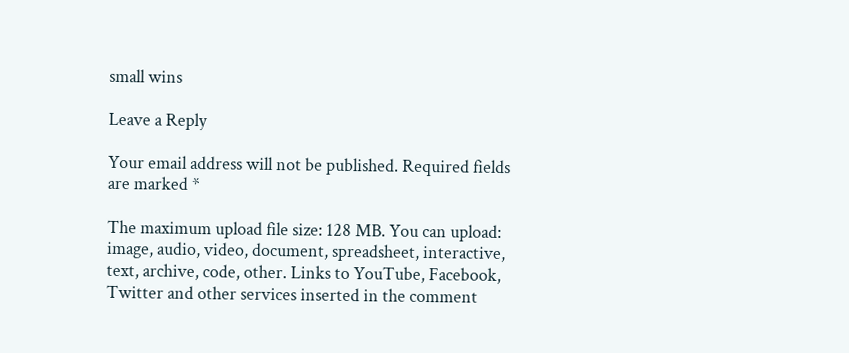small wins

Leave a Reply

Your email address will not be published. Required fields are marked *

The maximum upload file size: 128 MB. You can upload: image, audio, video, document, spreadsheet, interactive, text, archive, code, other. Links to YouTube, Facebook, Twitter and other services inserted in the comment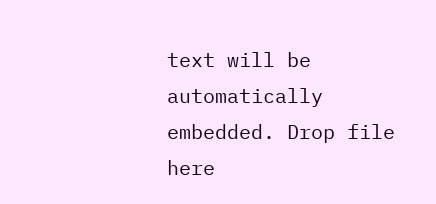text will be automatically embedded. Drop file here